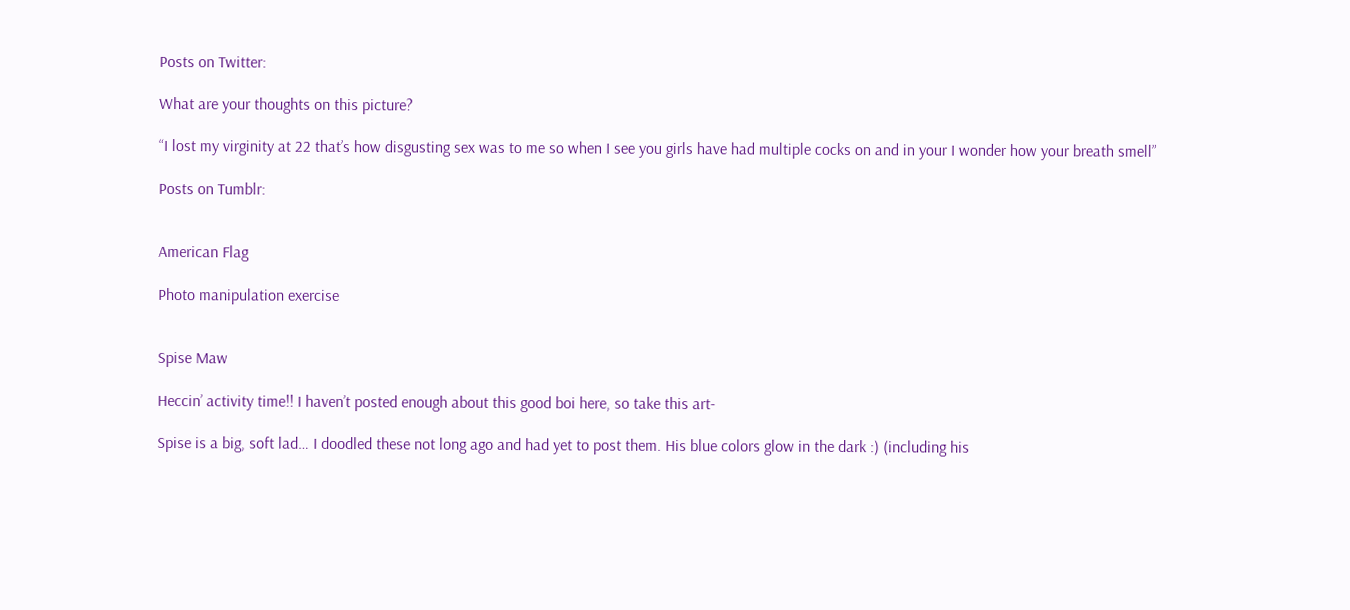Posts on Twitter:

What are your thoughts on this picture?

“I lost my virginity at 22 that’s how disgusting sex was to me so when I see you girls have had multiple cocks on and in your I wonder how your breath smell”

Posts on Tumblr:


American Flag

Photo manipulation exercise


Spise Maw

Heccin’ activity time!! I haven’t posted enough about this good boi here, so take this art-

Spise is a big, soft lad… I doodled these not long ago and had yet to post them. His blue colors glow in the dark :) (including his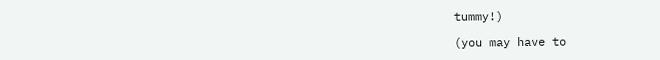tummy!)

(you may have to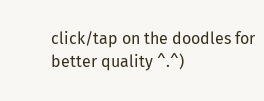click/tap on the doodles for better quality ^.^)